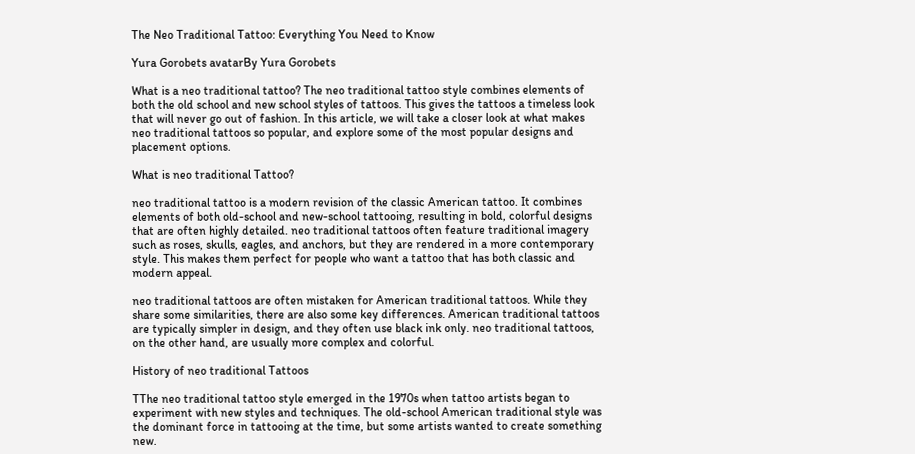The Neo Traditional Tattoo: Everything You Need to Know

Yura Gorobets avatarBy Yura Gorobets

What is a neo traditional tattoo? The neo traditional tattoo style combines elements of both the old school and new school styles of tattoos. This gives the tattoos a timeless look that will never go out of fashion. In this article, we will take a closer look at what makes neo traditional tattoos so popular, and explore some of the most popular designs and placement options.

What is neo traditional Tattoo?

neo traditional tattoo is a modern revision of the classic American tattoo. It combines elements of both old-school and new-school tattooing, resulting in bold, colorful designs that are often highly detailed. neo traditional tattoos often feature traditional imagery such as roses, skulls, eagles, and anchors, but they are rendered in a more contemporary style. This makes them perfect for people who want a tattoo that has both classic and modern appeal.

neo traditional tattoos are often mistaken for American traditional tattoos. While they share some similarities, there are also some key differences. American traditional tattoos are typically simpler in design, and they often use black ink only. neo traditional tattoos, on the other hand, are usually more complex and colorful.

History of neo traditional Tattoos

TThe neo traditional tattoo style emerged in the 1970s when tattoo artists began to experiment with new styles and techniques. The old-school American traditional style was the dominant force in tattooing at the time, but some artists wanted to create something new.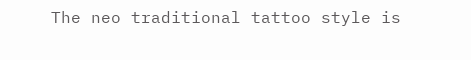The neo traditional tattoo style is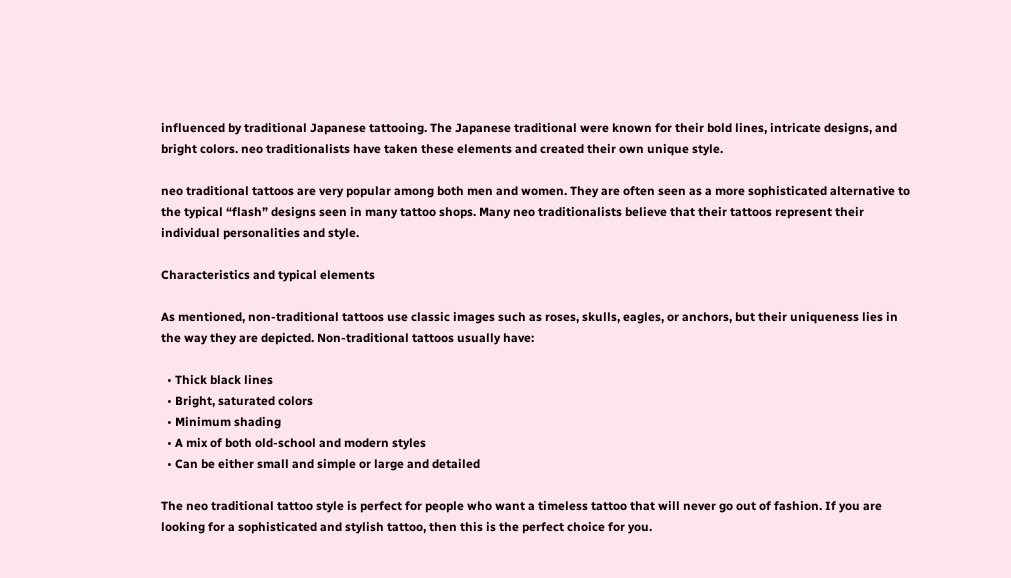influenced by traditional Japanese tattooing. The Japanese traditional were known for their bold lines, intricate designs, and bright colors. neo traditionalists have taken these elements and created their own unique style.

neo traditional tattoos are very popular among both men and women. They are often seen as a more sophisticated alternative to the typical “flash” designs seen in many tattoo shops. Many neo traditionalists believe that their tattoos represent their individual personalities and style.

Characteristics and typical elements

As mentioned, non-traditional tattoos use classic images such as roses, skulls, eagles, or anchors, but their uniqueness lies in the way they are depicted. Non-traditional tattoos usually have:

  • Thick black lines
  • Bright, saturated colors
  • Minimum shading
  • A mix of both old-school and modern styles
  • Can be either small and simple or large and detailed

The neo traditional tattoo style is perfect for people who want a timeless tattoo that will never go out of fashion. If you are looking for a sophisticated and stylish tattoo, then this is the perfect choice for you.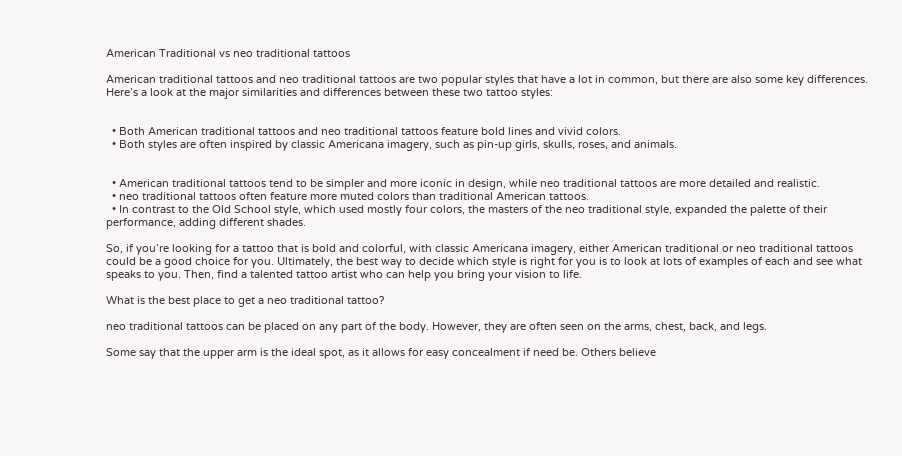American Traditional vs neo traditional tattoos

American traditional tattoos and neo traditional tattoos are two popular styles that have a lot in common, but there are also some key differences. Here’s a look at the major similarities and differences between these two tattoo styles:


  • Both American traditional tattoos and neo traditional tattoos feature bold lines and vivid colors.
  • Both styles are often inspired by classic Americana imagery, such as pin-up girls, skulls, roses, and animals.


  • American traditional tattoos tend to be simpler and more iconic in design, while neo traditional tattoos are more detailed and realistic.
  • neo traditional tattoos often feature more muted colors than traditional American tattoos.
  • In contrast to the Old School style, which used mostly four colors, the masters of the neo traditional style, expanded the palette of their performance, adding different shades.

So, if you’re looking for a tattoo that is bold and colorful, with classic Americana imagery, either American traditional or neo traditional tattoos could be a good choice for you. Ultimately, the best way to decide which style is right for you is to look at lots of examples of each and see what speaks to you. Then, find a talented tattoo artist who can help you bring your vision to life.

What is the best place to get a neo traditional tattoo?

neo traditional tattoos can be placed on any part of the body. However, they are often seen on the arms, chest, back, and legs.

Some say that the upper arm is the ideal spot, as it allows for easy concealment if need be. Others believe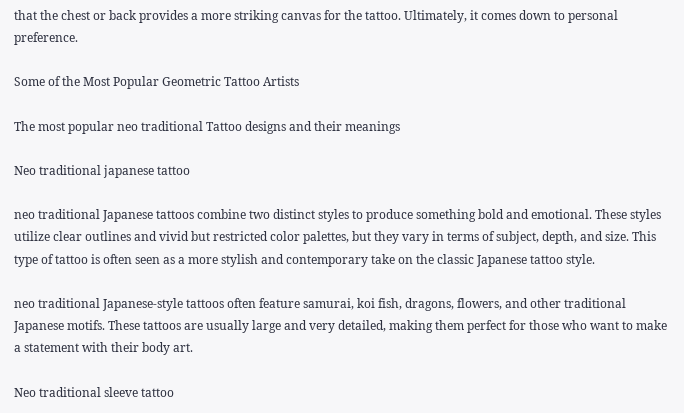that the chest or back provides a more striking canvas for the tattoo. Ultimately, it comes down to personal preference.

Some of the Most Popular Geometric Tattoo Artists

The most popular neo traditional Tattoo designs and their meanings

Neo traditional japanese tattoo

neo traditional Japanese tattoos combine two distinct styles to produce something bold and emotional. These styles utilize clear outlines and vivid but restricted color palettes, but they vary in terms of subject, depth, and size. This type of tattoo is often seen as a more stylish and contemporary take on the classic Japanese tattoo style.

neo traditional Japanese-style tattoos often feature samurai, koi fish, dragons, flowers, and other traditional Japanese motifs. These tattoos are usually large and very detailed, making them perfect for those who want to make a statement with their body art.

Neo traditional sleeve tattoo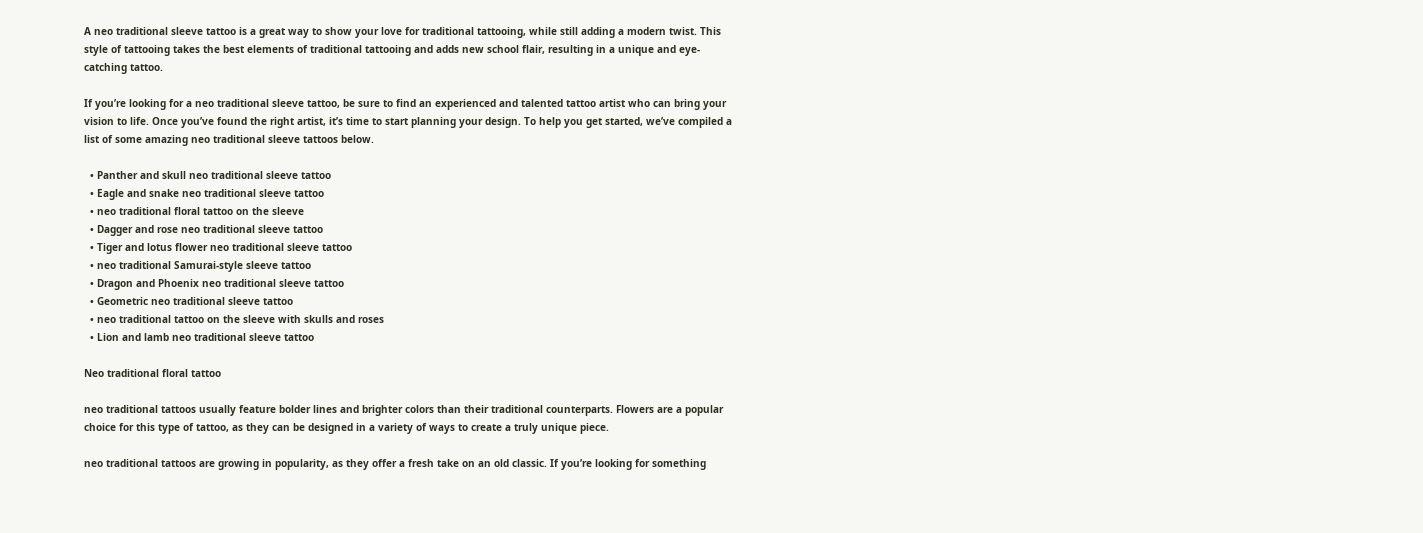A neo traditional sleeve tattoo is a great way to show your love for traditional tattooing, while still adding a modern twist. This style of tattooing takes the best elements of traditional tattooing and adds new school flair, resulting in a unique and eye-catching tattoo.

If you’re looking for a neo traditional sleeve tattoo, be sure to find an experienced and talented tattoo artist who can bring your vision to life. Once you’ve found the right artist, it’s time to start planning your design. To help you get started, we’ve compiled a list of some amazing neo traditional sleeve tattoos below.

  • Panther and skull neo traditional sleeve tattoo
  • Eagle and snake neo traditional sleeve tattoo
  • neo traditional floral tattoo on the sleeve
  • Dagger and rose neo traditional sleeve tattoo
  • Tiger and lotus flower neo traditional sleeve tattoo
  • neo traditional Samurai-style sleeve tattoo
  • Dragon and Phoenix neo traditional sleeve tattoo
  • Geometric neo traditional sleeve tattoo
  • neo traditional tattoo on the sleeve with skulls and roses
  • Lion and lamb neo traditional sleeve tattoo

Neo traditional floral tattoo

neo traditional tattoos usually feature bolder lines and brighter colors than their traditional counterparts. Flowers are a popular choice for this type of tattoo, as they can be designed in a variety of ways to create a truly unique piece.

neo traditional tattoos are growing in popularity, as they offer a fresh take on an old classic. If you’re looking for something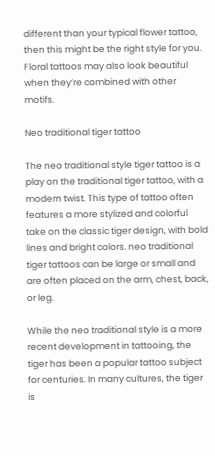different than your typical flower tattoo, then this might be the right style for you. Floral tattoos may also look beautiful when they’re combined with other motifs.

Neo traditional tiger tattoo

The neo traditional style tiger tattoo is a play on the traditional tiger tattoo, with a modern twist. This type of tattoo often features a more stylized and colorful take on the classic tiger design, with bold lines and bright colors. neo traditional tiger tattoos can be large or small and are often placed on the arm, chest, back, or leg.

While the neo traditional style is a more recent development in tattooing, the tiger has been a popular tattoo subject for centuries. In many cultures, the tiger is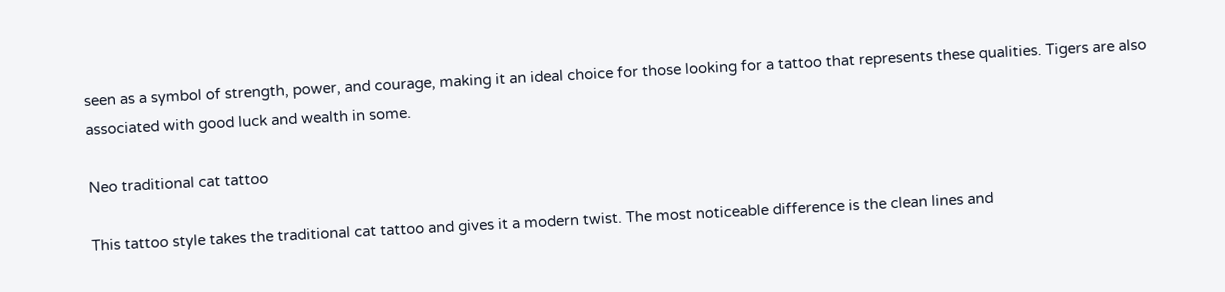seen as a symbol of strength, power, and courage, making it an ideal choice for those looking for a tattoo that represents these qualities. Tigers are also associated with good luck and wealth in some.

Neo traditional cat tattoo

This tattoo style takes the traditional cat tattoo and gives it a modern twist. The most noticeable difference is the clean lines and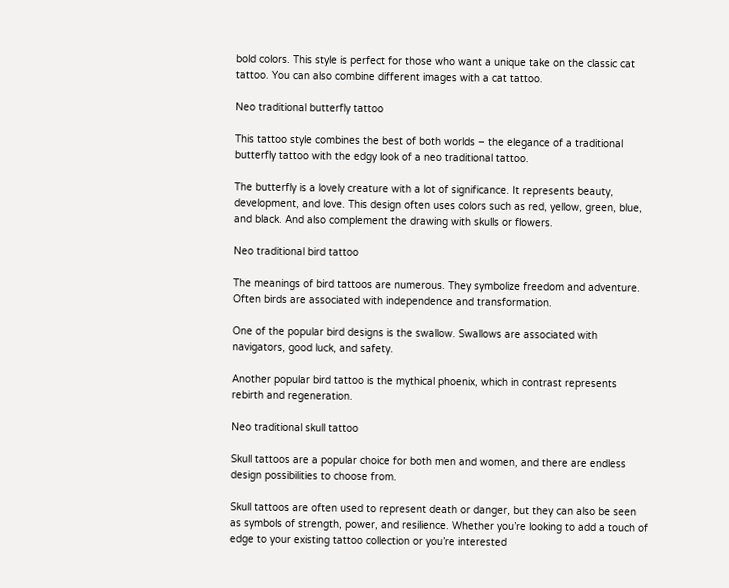bold colors. This style is perfect for those who want a unique take on the classic cat tattoo. You can also combine different images with a cat tattoo.

Neo traditional butterfly tattoo

This tattoo style combines the best of both worlds – the elegance of a traditional butterfly tattoo with the edgy look of a neo traditional tattoo.

The butterfly is a lovely creature with a lot of significance. It represents beauty, development, and love. This design often uses colors such as red, yellow, green, blue, and black. And also complement the drawing with skulls or flowers.

Neo traditional bird tattoo

The meanings of bird tattoos are numerous. They symbolize freedom and adventure. Often birds are associated with independence and transformation.

One of the popular bird designs is the swallow. Swallows are associated with navigators, good luck, and safety.

Another popular bird tattoo is the mythical phoenix, which in contrast represents rebirth and regeneration.

Neo traditional skull tattoo

Skull tattoos are a popular choice for both men and women, and there are endless design possibilities to choose from.

Skull tattoos are often used to represent death or danger, but they can also be seen as symbols of strength, power, and resilience. Whether you’re looking to add a touch of edge to your existing tattoo collection or you’re interested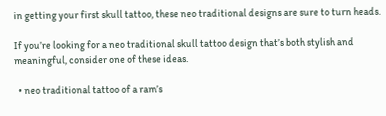in getting your first skull tattoo, these neo traditional designs are sure to turn heads.

If you’re looking for a neo traditional skull tattoo design that’s both stylish and meaningful, consider one of these ideas.

  • neo traditional tattoo of a ram’s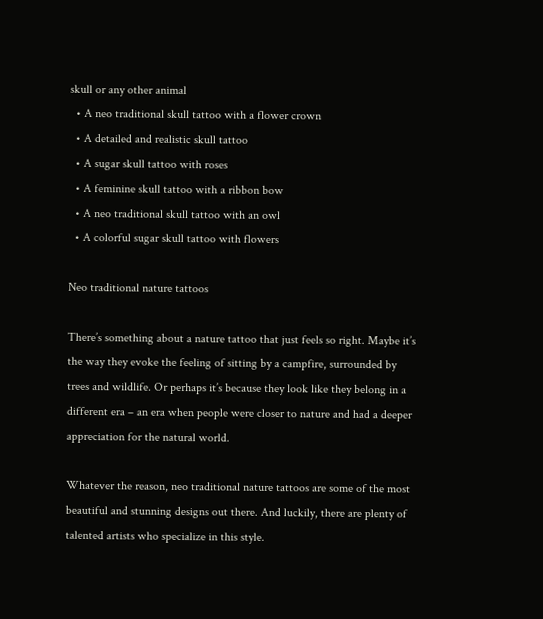skull or any other animal
  • A neo traditional skull tattoo with a flower crown
  • A detailed and realistic skull tattoo
  • A sugar skull tattoo with roses
  • A feminine skull tattoo with a ribbon bow
  • A neo traditional skull tattoo with an owl
  • A colorful sugar skull tattoo with flowers

Neo traditional nature tattoos

There’s something about a nature tattoo that just feels so right. Maybe it’s the way they evoke the feeling of sitting by a campfire, surrounded by trees and wildlife. Or perhaps it’s because they look like they belong in a different era – an era when people were closer to nature and had a deeper appreciation for the natural world.

Whatever the reason, neo traditional nature tattoos are some of the most beautiful and stunning designs out there. And luckily, there are plenty of talented artists who specialize in this style.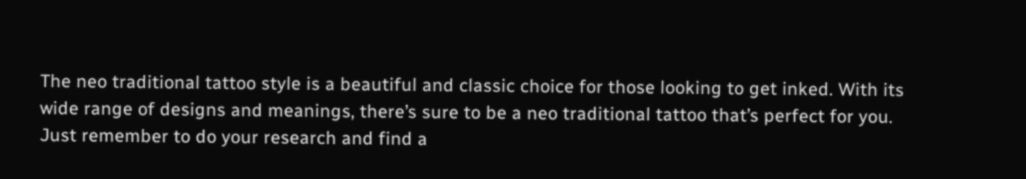The neo traditional tattoo style is a beautiful and classic choice for those looking to get inked. With its wide range of designs and meanings, there’s sure to be a neo traditional tattoo that’s perfect for you. Just remember to do your research and find a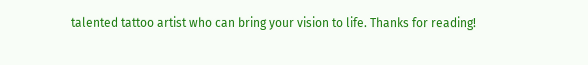talented tattoo artist who can bring your vision to life. Thanks for reading!